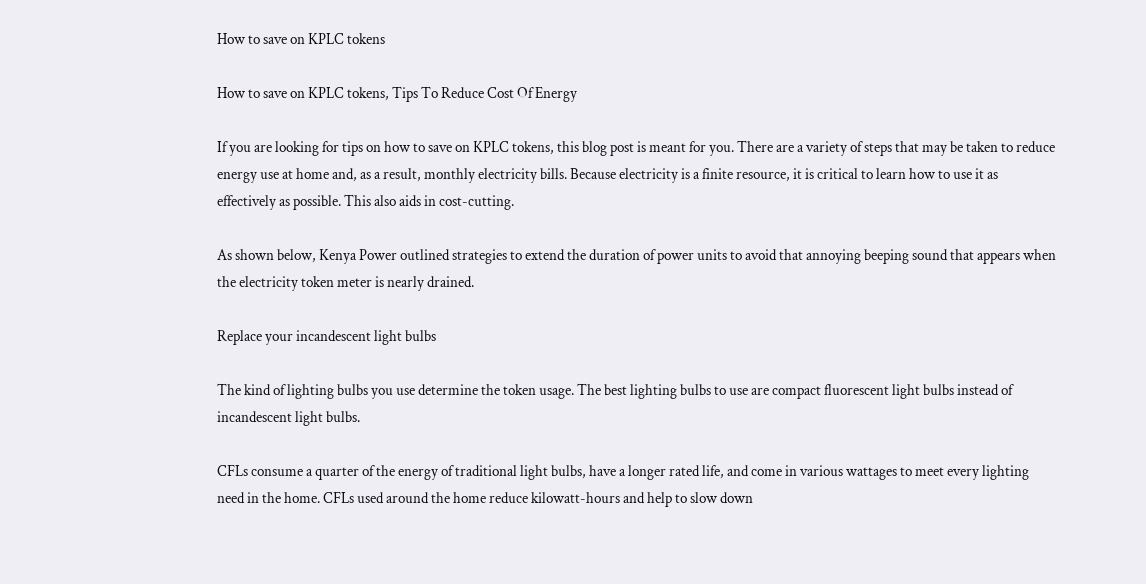How to save on KPLC tokens

How to save on KPLC tokens, Tips To Reduce Cost Of Energy

If you are looking for tips on how to save on KPLC tokens, this blog post is meant for you. There are a variety of steps that may be taken to reduce energy use at home and, as a result, monthly electricity bills. Because electricity is a finite resource, it is critical to learn how to use it as effectively as possible. This also aids in cost-cutting.

As shown below, Kenya Power outlined strategies to extend the duration of power units to avoid that annoying beeping sound that appears when the electricity token meter is nearly drained.

Replace your incandescent light bulbs

The kind of lighting bulbs you use determine the token usage. The best lighting bulbs to use are compact fluorescent light bulbs instead of incandescent light bulbs.

CFLs consume a quarter of the energy of traditional light bulbs, have a longer rated life, and come in various wattages to meet every lighting need in the home. CFLs used around the home reduce kilowatt-hours and help to slow down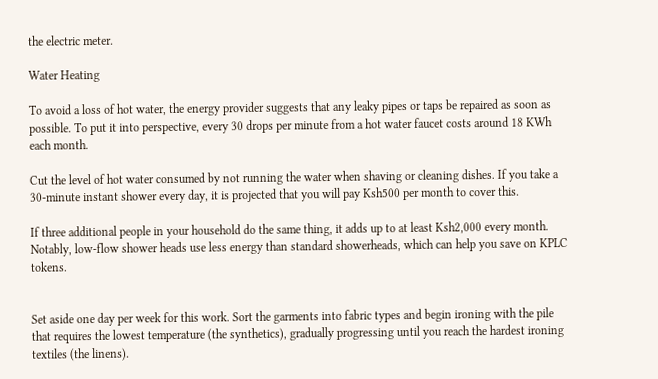the electric meter.

Water Heating

To avoid a loss of hot water, the energy provider suggests that any leaky pipes or taps be repaired as soon as possible. To put it into perspective, every 30 drops per minute from a hot water faucet costs around 18 KWh each month.

Cut the level of hot water consumed by not running the water when shaving or cleaning dishes. If you take a 30-minute instant shower every day, it is projected that you will pay Ksh500 per month to cover this.

If three additional people in your household do the same thing, it adds up to at least Ksh2,000 every month. Notably, low-flow shower heads use less energy than standard showerheads, which can help you save on KPLC tokens.


Set aside one day per week for this work. Sort the garments into fabric types and begin ironing with the pile that requires the lowest temperature (the synthetics), gradually progressing until you reach the hardest ironing textiles (the linens).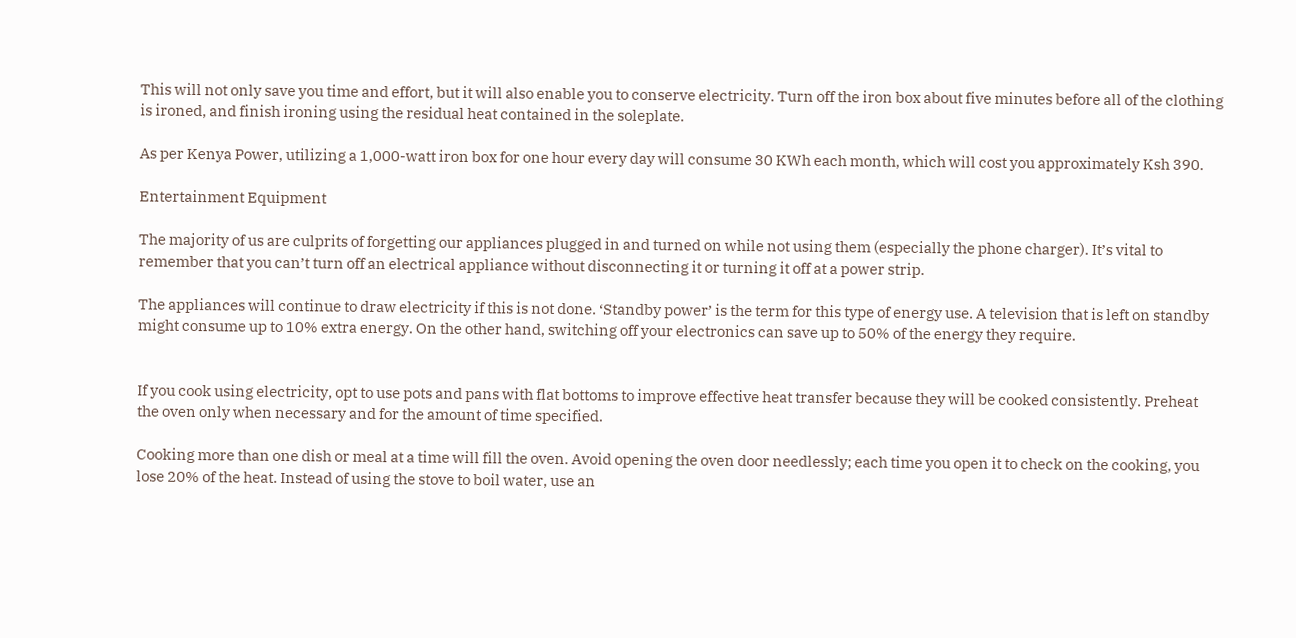This will not only save you time and effort, but it will also enable you to conserve electricity. Turn off the iron box about five minutes before all of the clothing is ironed, and finish ironing using the residual heat contained in the soleplate.

As per Kenya Power, utilizing a 1,000-watt iron box for one hour every day will consume 30 KWh each month, which will cost you approximately Ksh 390.

Entertainment Equipment

The majority of us are culprits of forgetting our appliances plugged in and turned on while not using them (especially the phone charger). It’s vital to remember that you can’t turn off an electrical appliance without disconnecting it or turning it off at a power strip.

The appliances will continue to draw electricity if this is not done. ‘Standby power’ is the term for this type of energy use. A television that is left on standby might consume up to 10% extra energy. On the other hand, switching off your electronics can save up to 50% of the energy they require.


If you cook using electricity, opt to use pots and pans with flat bottoms to improve effective heat transfer because they will be cooked consistently. Preheat the oven only when necessary and for the amount of time specified.

Cooking more than one dish or meal at a time will fill the oven. Avoid opening the oven door needlessly; each time you open it to check on the cooking, you lose 20% of the heat. Instead of using the stove to boil water, use an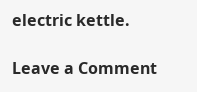electric kettle.

Leave a Comment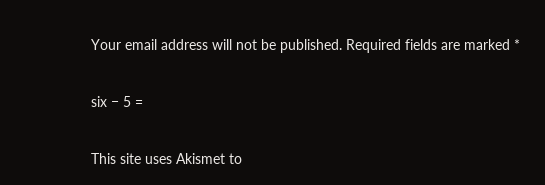Your email address will not be published. Required fields are marked *

six − 5 =

This site uses Akismet to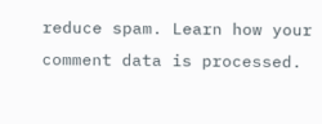reduce spam. Learn how your comment data is processed.